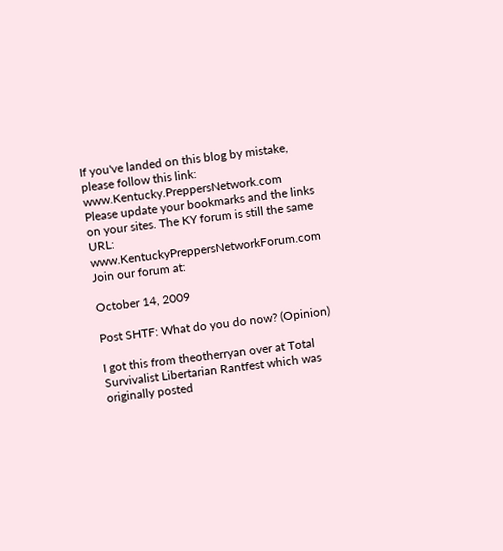If you've landed on this blog by mistake, please follow this link:
www.Kentucky.PreppersNetwork.com Please update your bookmarks and the links on your sites. The KY forum is still the same URL: www.KentuckyPreppersNetworkForum.com
Join our forum at:

October 14, 2009

Post SHTF: What do you do now? (Opinion)

I got this from theotherryan over at Total Survivalist Libertarian Rantfest which was originally posted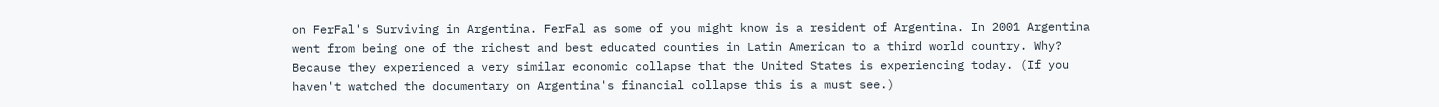on FerFal's Surviving in Argentina. FerFal as some of you might know is a resident of Argentina. In 2001 Argentina went from being one of the richest and best educated counties in Latin American to a third world country. Why? Because they experienced a very similar economic collapse that the United States is experiencing today. (If you haven't watched the documentary on Argentina's financial collapse this is a must see.)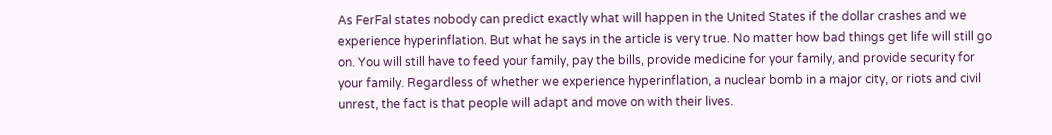As FerFal states nobody can predict exactly what will happen in the United States if the dollar crashes and we experience hyperinflation. But what he says in the article is very true. No matter how bad things get life will still go on. You will still have to feed your family, pay the bills, provide medicine for your family, and provide security for your family. Regardless of whether we experience hyperinflation, a nuclear bomb in a major city, or riots and civil unrest, the fact is that people will adapt and move on with their lives.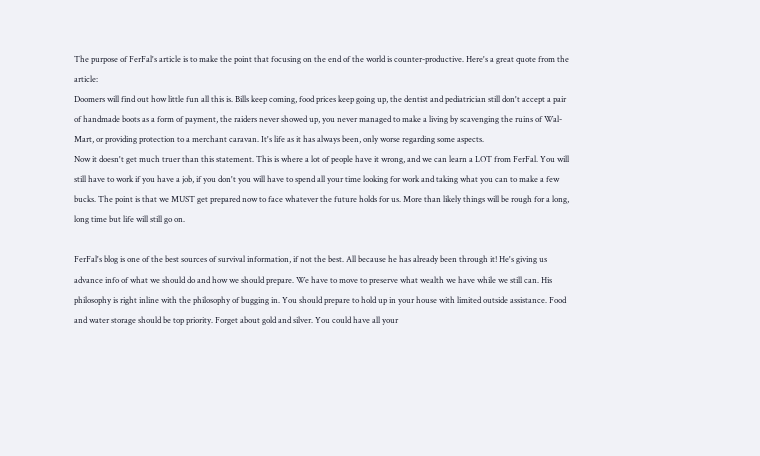The purpose of FerFal's article is to make the point that focusing on the end of the world is counter-productive. Here's a great quote from the article:
Doomers will find out how little fun all this is. Bills keep coming, food prices keep going up, the dentist and pediatrician still don't accept a pair of handmade boots as a form of payment, the raiders never showed up, you never managed to make a living by scavenging the ruins of Wal-Mart, or providing protection to a merchant caravan. It's life as it has always been, only worse regarding some aspects.
Now it doesn't get much truer than this statement. This is where a lot of people have it wrong, and we can learn a LOT from FerFal. You will still have to work if you have a job, if you don't you will have to spend all your time looking for work and taking what you can to make a few bucks. The point is that we MUST get prepared now to face whatever the future holds for us. More than likely things will be rough for a long, long time but life will still go on.

FerFal's blog is one of the best sources of survival information, if not the best. All because he has already been through it! He's giving us advance info of what we should do and how we should prepare. We have to move to preserve what wealth we have while we still can. His philosophy is right inline with the philosophy of bugging in. You should prepare to hold up in your house with limited outside assistance. Food and water storage should be top priority. Forget about gold and silver. You could have all your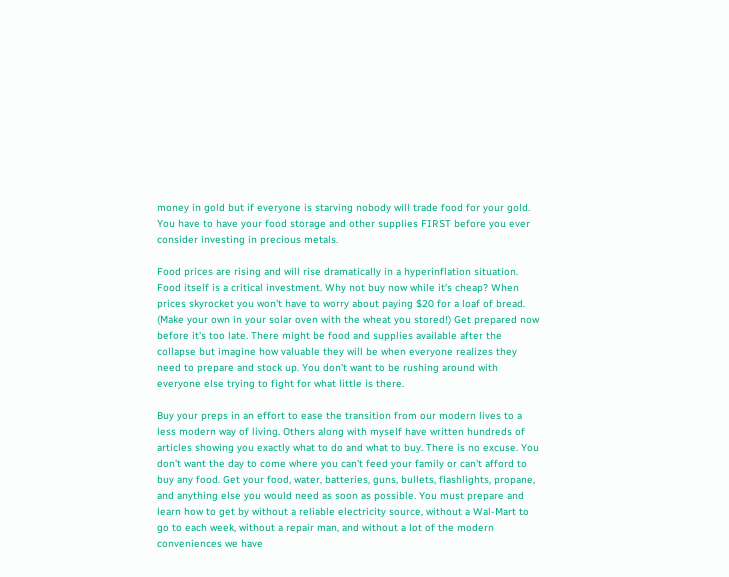money in gold but if everyone is starving nobody will trade food for your gold. You have to have your food storage and other supplies FIRST before you ever consider investing in precious metals.

Food prices are rising and will rise dramatically in a hyperinflation situation. Food itself is a critical investment. Why not buy now while it's cheap? When prices skyrocket you won't have to worry about paying $20 for a loaf of bread. (Make your own in your solar oven with the wheat you stored!) Get prepared now before it's too late. There might be food and supplies available after the collapse but imagine how valuable they will be when everyone realizes they need to prepare and stock up. You don't want to be rushing around with everyone else trying to fight for what little is there.

Buy your preps in an effort to ease the transition from our modern lives to a less modern way of living. Others along with myself have written hundreds of articles showing you exactly what to do and what to buy. There is no excuse. You don't want the day to come where you can't feed your family or can't afford to buy any food. Get your food, water, batteries, guns, bullets, flashlights, propane, and anything else you would need as soon as possible. You must prepare and learn how to get by without a reliable electricity source, without a Wal-Mart to go to each week, without a repair man, and without a lot of the modern conveniences we have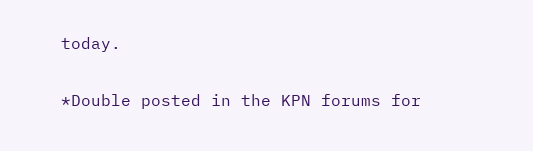today.

*Double posted in the KPN forums for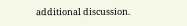additional discussion.